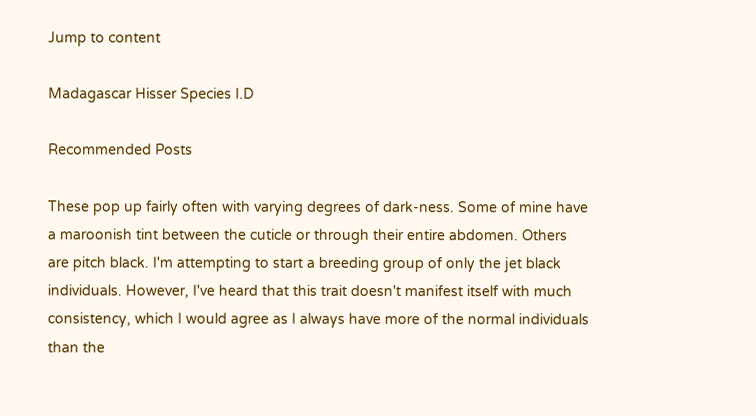Jump to content

Madagascar Hisser Species I.D

Recommended Posts

These pop up fairly often with varying degrees of dark-ness. Some of mine have a maroonish tint between the cuticle or through their entire abdomen. Others are pitch black. I'm attempting to start a breeding group of only the jet black individuals. However, I've heard that this trait doesn't manifest itself with much consistency, which I would agree as I always have more of the normal individuals than the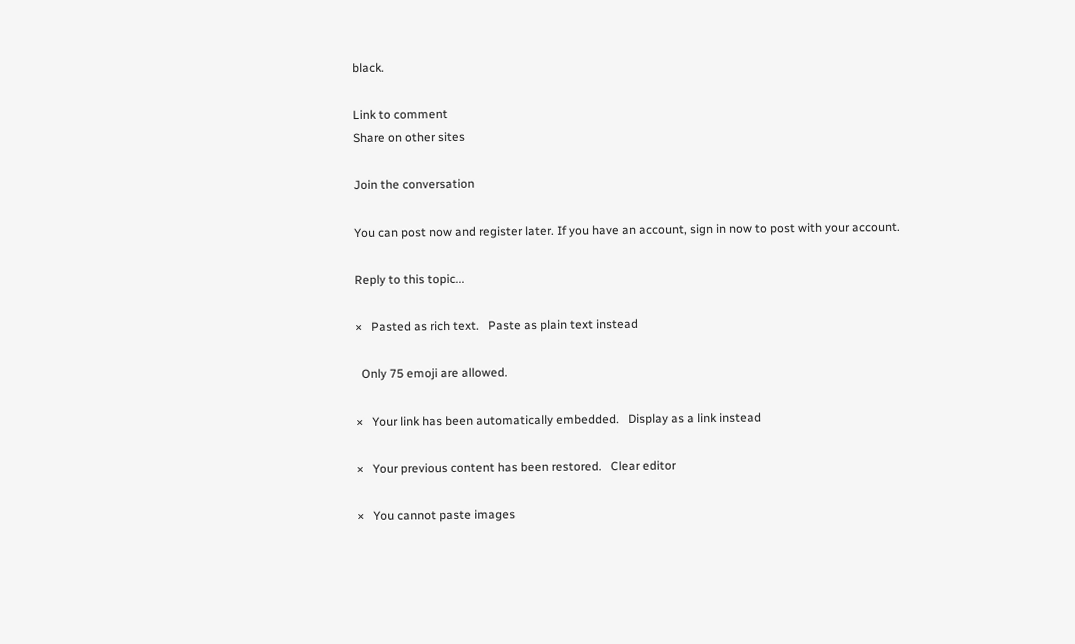black.

Link to comment
Share on other sites

Join the conversation

You can post now and register later. If you have an account, sign in now to post with your account.

Reply to this topic...

×   Pasted as rich text.   Paste as plain text instead

  Only 75 emoji are allowed.

×   Your link has been automatically embedded.   Display as a link instead

×   Your previous content has been restored.   Clear editor

×   You cannot paste images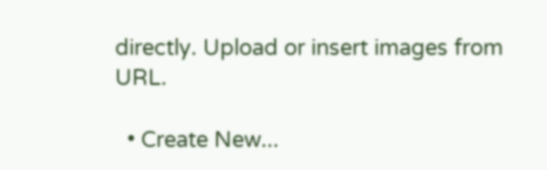directly. Upload or insert images from URL.

  • Create New...